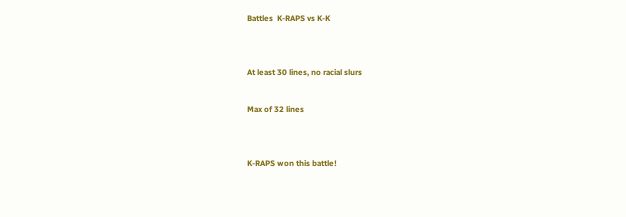Battles  K-RAPS vs K-K


At least 30 lines, no racial slurs

Max of 32 lines


K-RAPS won this battle!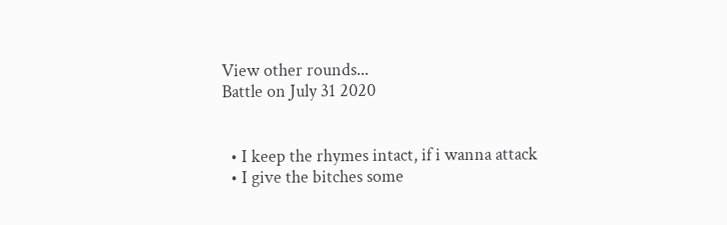View other rounds...
Battle on July 31 2020


  • I keep the rhymes intact, if i wanna attack
  • I give the bitches some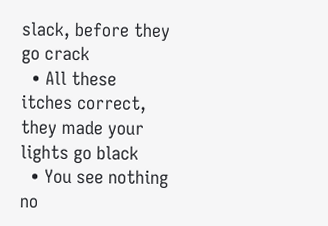slack, before they go crack
  • All these itches correct, they made your lights go black
  • You see nothing no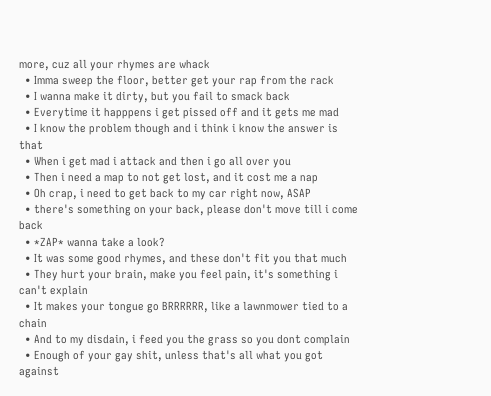more, cuz all your rhymes are whack
  • Imma sweep the floor, better get your rap from the rack
  • I wanna make it dirty, but you fail to smack back
  • Everytime it happpens i get pissed off and it gets me mad
  • I know the problem though and i think i know the answer is that
  • When i get mad i attack and then i go all over you
  • Then i need a map to not get lost, and it cost me a nap
  • Oh crap, i need to get back to my car right now, ASAP
  • there's something on your back, please don't move till i come back
  • *ZAP* wanna take a look?
  • It was some good rhymes, and these don't fit you that much
  • They hurt your brain, make you feel pain, it's something i can't explain
  • It makes your tongue go BRRRRRR, like a lawnmower tied to a chain
  • And to my disdain, i feed you the grass so you dont complain
  • Enough of your gay shit, unless that's all what you got against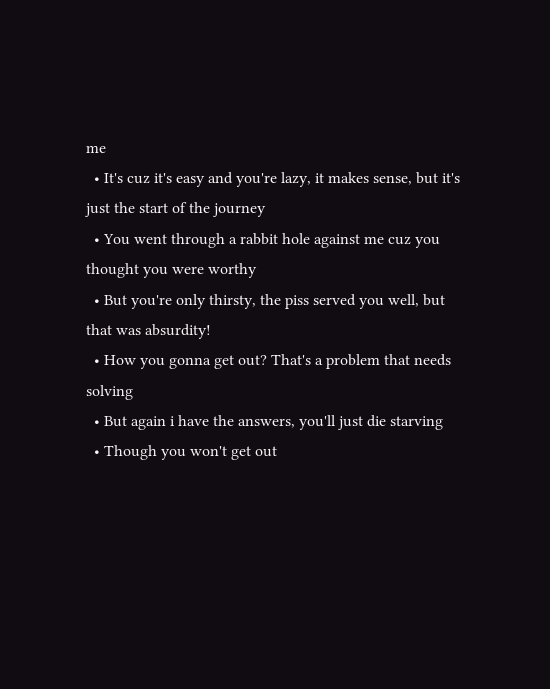me
  • It's cuz it's easy and you're lazy, it makes sense, but it's just the start of the journey
  • You went through a rabbit hole against me cuz you thought you were worthy
  • But you're only thirsty, the piss served you well, but that was absurdity!
  • How you gonna get out? That's a problem that needs solving
  • But again i have the answers, you'll just die starving
  • Though you won't get out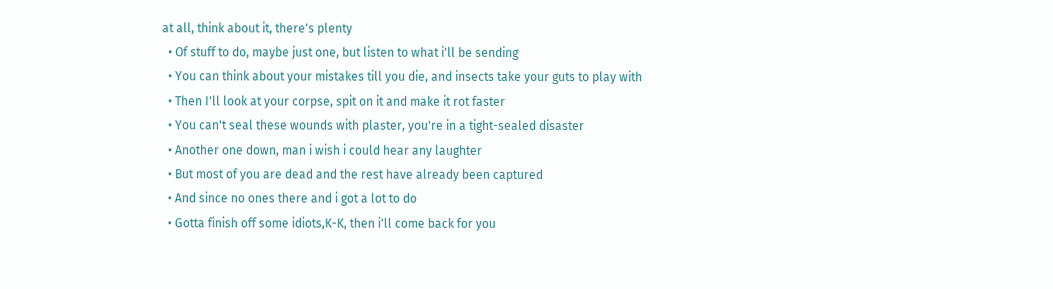at all, think about it, there's plenty
  • Of stuff to do, maybe just one, but listen to what i'll be sending
  • You can think about your mistakes till you die, and insects take your guts to play with
  • Then I'll look at your corpse, spit on it and make it rot faster
  • You can't seal these wounds with plaster, you're in a tight-sealed disaster
  • Another one down, man i wish i could hear any laughter
  • But most of you are dead and the rest have already been captured
  • And since no ones there and i got a lot to do
  • Gotta finish off some idiots,K-K, then i'll come back for you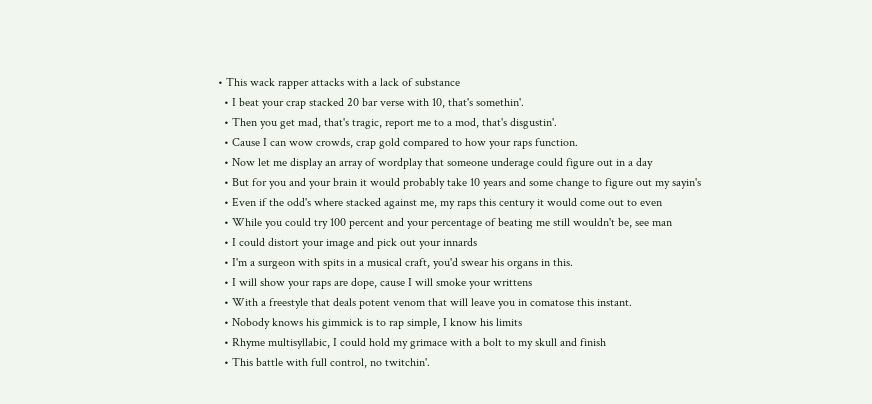• This wack rapper attacks with a lack of substance
  • I beat your crap stacked 20 bar verse with 10, that's somethin'.
  • Then you get mad, that's tragic, report me to a mod, that's disgustin'.
  • Cause I can wow crowds, crap gold compared to how your raps function.
  • Now let me display an array of wordplay that someone underage could figure out in a day
  • But for you and your brain it would probably take 10 years and some change to figure out my sayin's
  • Even if the odd's where stacked against me, my raps this century it would come out to even
  • While you could try 100 percent and your percentage of beating me still wouldn't be, see man
  • I could distort your image and pick out your innards
  • I'm a surgeon with spits in a musical craft, you'd swear his organs in this.
  • I will show your raps are dope, cause I will smoke your writtens
  • With a freestyle that deals potent venom that will leave you in comatose this instant.
  • Nobody knows his gimmick is to rap simple, I know his limits
  • Rhyme multisyllabic, I could hold my grimace with a bolt to my skull and finish
  • This battle with full control, no twitchin'.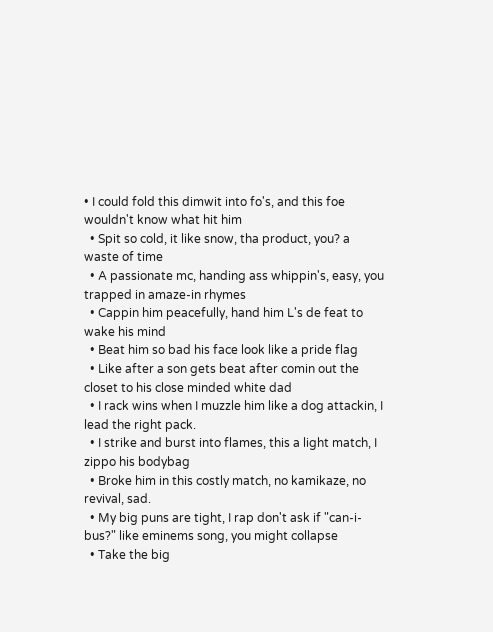• I could fold this dimwit into fo's, and this foe wouldn't know what hit him
  • Spit so cold, it like snow, tha product, you? a waste of time
  • A passionate mc, handing ass whippin's, easy, you trapped in amaze-in rhymes
  • Cappin him peacefully, hand him L's de feat to wake his mind
  • Beat him so bad his face look like a pride flag
  • Like after a son gets beat after comin out the closet to his close minded white dad
  • I rack wins when I muzzle him like a dog attackin, I lead the right pack.
  • I strike and burst into flames, this a light match, I zippo his bodybag
  • Broke him in this costly match, no kamikaze, no revival, sad.
  • My big puns are tight, I rap don't ask if "can-i-bus?" like eminems song, you might collapse
  • Take the big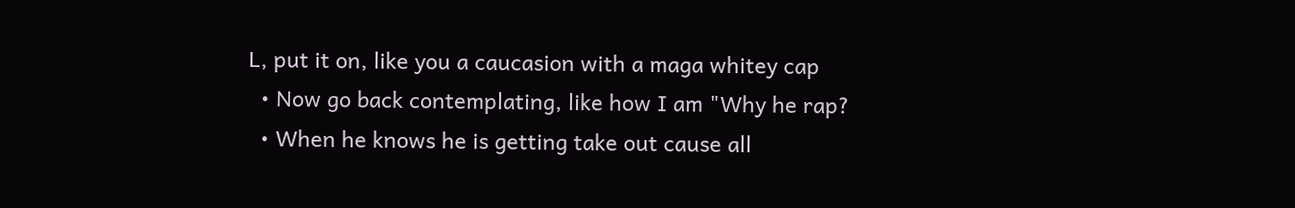L, put it on, like you a caucasion with a maga whitey cap
  • Now go back contemplating, like how I am "Why he rap?
  • When he knows he is getting take out cause all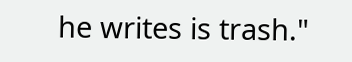he writes is trash."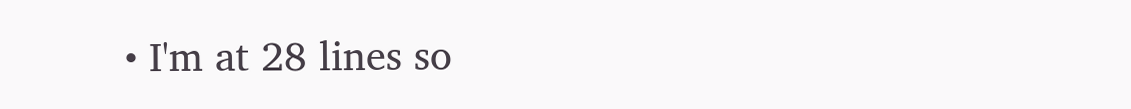• I'm at 28 lines so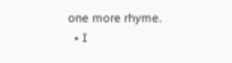one more rhyme.
  • I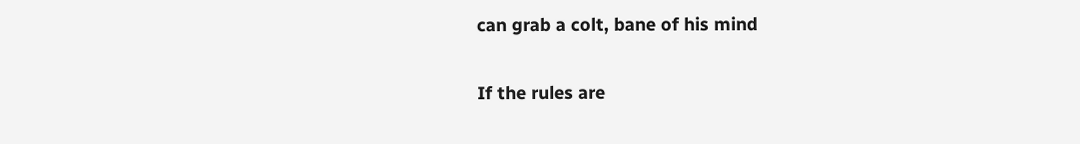can grab a colt, bane of his mind

If the rules are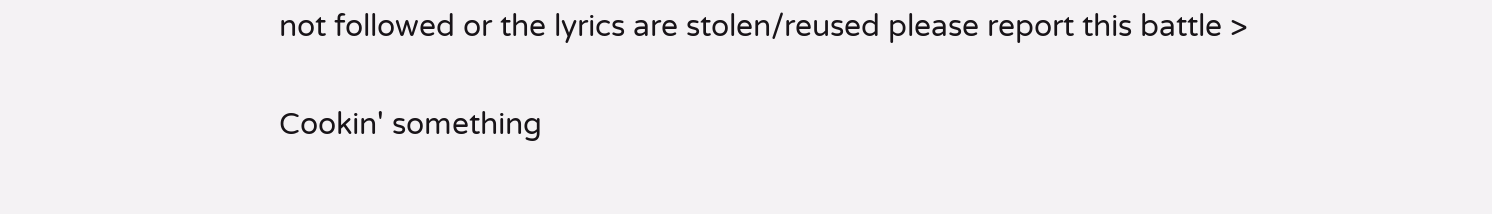not followed or the lyrics are stolen/reused please report this battle >

Cookin' something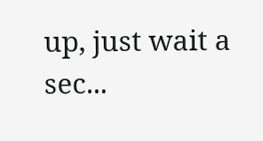up, just wait a sec...